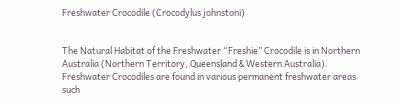Freshwater Crocodile (Crocodylus johnstoni)


The Natural Habitat of the Freshwater “Freshie” Crocodile is in Northern Australia (Northern Territory, Queensland & Western Australia). Freshwater Crocodiles are found in various permanent freshwater areas such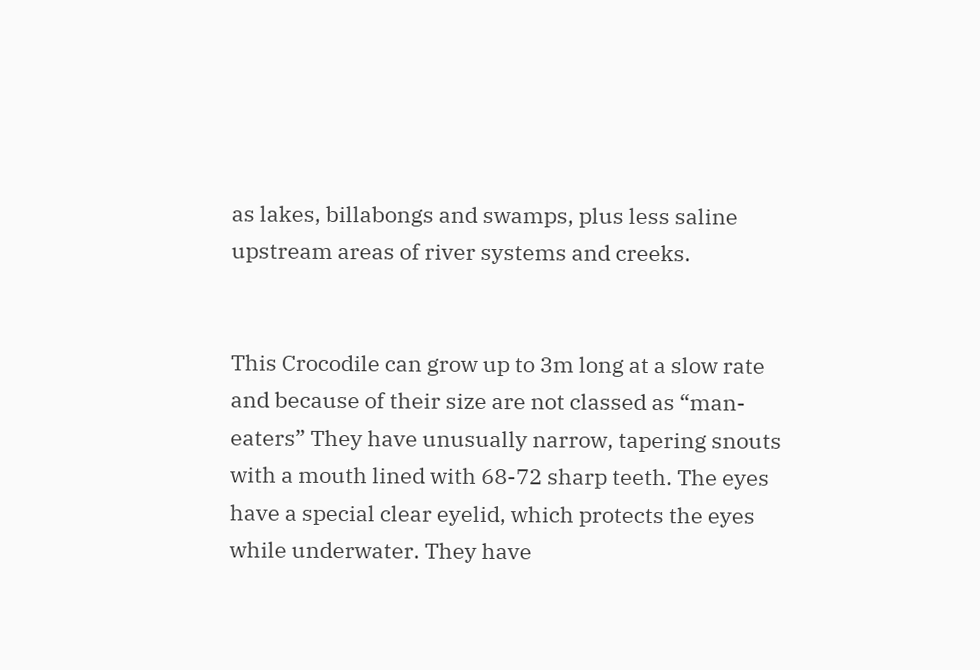as lakes, billabongs and swamps, plus less saline upstream areas of river systems and creeks.


This Crocodile can grow up to 3m long at a slow rate and because of their size are not classed as “man-eaters” They have unusually narrow, tapering snouts with a mouth lined with 68-72 sharp teeth. The eyes have a special clear eyelid, which protects the eyes while underwater. They have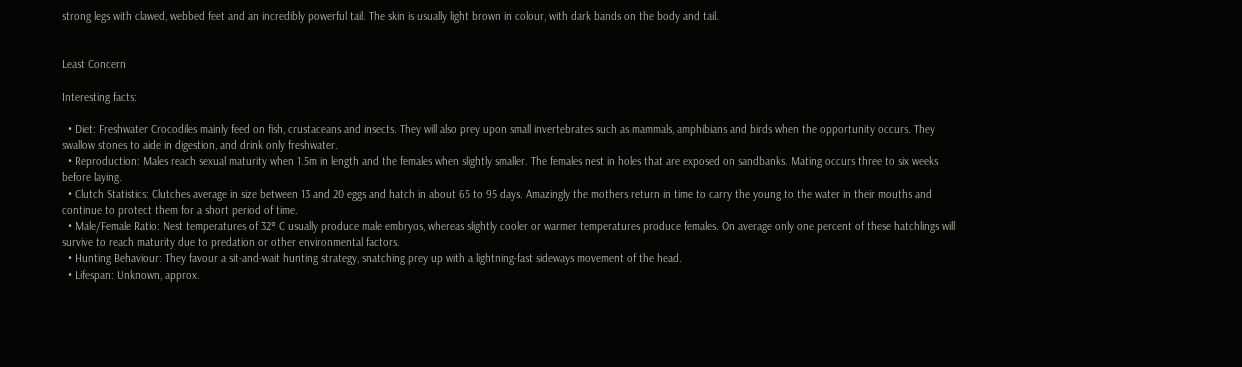strong legs with clawed, webbed feet and an incredibly powerful tail. The skin is usually light brown in colour, with dark bands on the body and tail.


Least Concern

Interesting facts:

  • Diet: Freshwater Crocodiles mainly feed on fish, crustaceans and insects. They will also prey upon small invertebrates such as mammals, amphibians and birds when the opportunity occurs. They swallow stones to aide in digestion, and drink only freshwater.
  • Reproduction: Males reach sexual maturity when 1.5m in length and the females when slightly smaller. The females nest in holes that are exposed on sandbanks. Mating occurs three to six weeks before laying.
  • Clutch Statistics: Clutches average in size between 13 and 20 eggs and hatch in about 65 to 95 days. Amazingly the mothers return in time to carry the young to the water in their mouths and continue to protect them for a short period of time.
  • Male/Female Ratio: Nest temperatures of 32° C usually produce male embryos, whereas slightly cooler or warmer temperatures produce females. On average only one percent of these hatchlings will survive to reach maturity due to predation or other environmental factors.
  • Hunting Behaviour: They favour a sit-and-wait hunting strategy, snatching prey up with a lightning-fast sideways movement of the head.
  • Lifespan: Unknown, approx.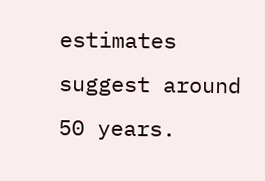estimates suggest around 50 years.